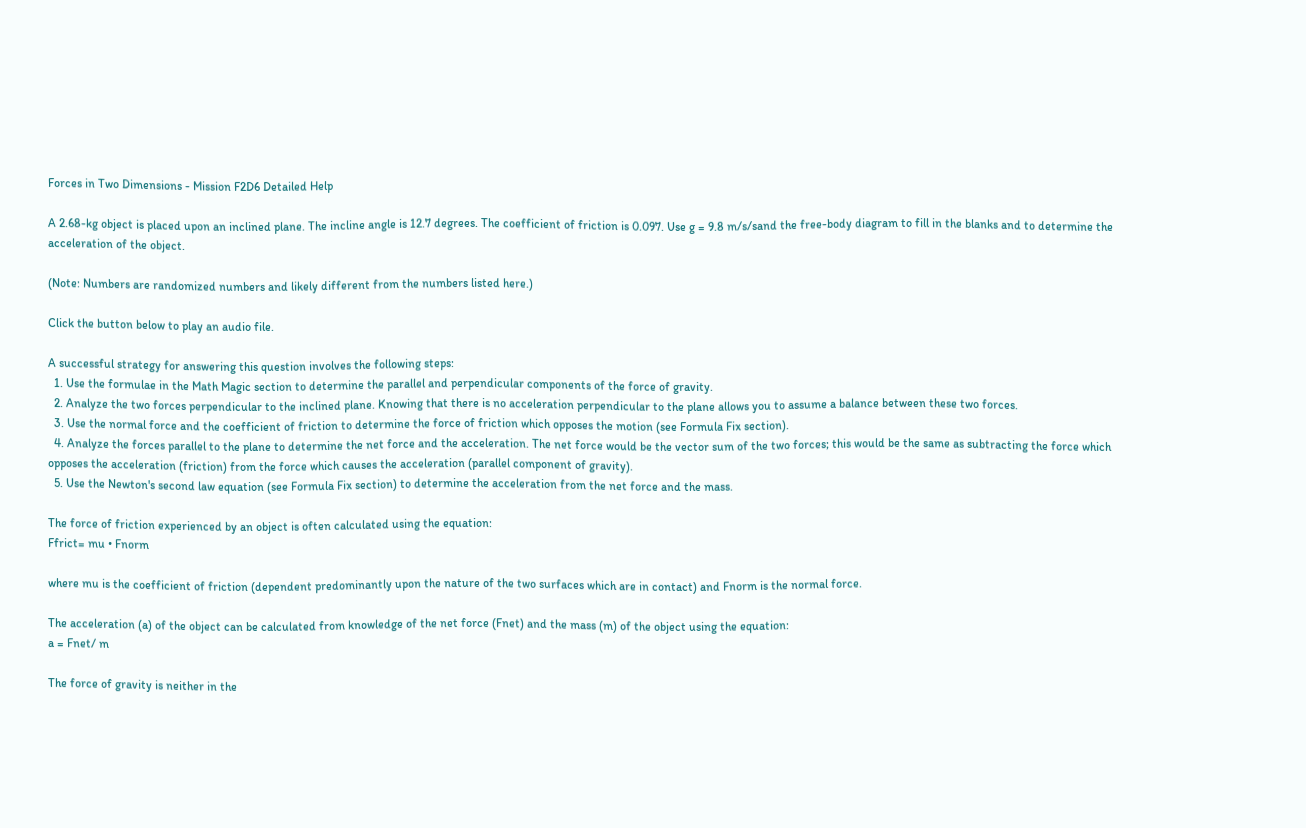Forces in Two Dimensions - Mission F2D6 Detailed Help

A 2.68-kg object is placed upon an inclined plane. The incline angle is 12.7 degrees. The coefficient of friction is 0.097. Use g = 9.8 m/s/sand the free-body diagram to fill in the blanks and to determine the acceleration of the object.

(Note: Numbers are randomized numbers and likely different from the numbers listed here.)

Click the button below to play an audio file.

A successful strategy for answering this question involves the following steps:
  1. Use the formulae in the Math Magic section to determine the parallel and perpendicular components of the force of gravity.
  2. Analyze the two forces perpendicular to the inclined plane. Knowing that there is no acceleration perpendicular to the plane allows you to assume a balance between these two forces.
  3. Use the normal force and the coefficient of friction to determine the force of friction which opposes the motion (see Formula Fix section).
  4. Analyze the forces parallel to the plane to determine the net force and the acceleration. The net force would be the vector sum of the two forces; this would be the same as subtracting the force which opposes the acceleration (friction) from the force which causes the acceleration (parallel component of gravity).
  5. Use the Newton's second law equation (see Formula Fix section) to determine the acceleration from the net force and the mass.

The force of friction experienced by an object is often calculated using the equation:
Ffrict= mu • Fnorm

where mu is the coefficient of friction (dependent predominantly upon the nature of the two surfaces which are in contact) and Fnorm is the normal force.

The acceleration (a) of the object can be calculated from knowledge of the net force (Fnet) and the mass (m) of the object using the equation:
a = Fnet/ m

The force of gravity is neither in the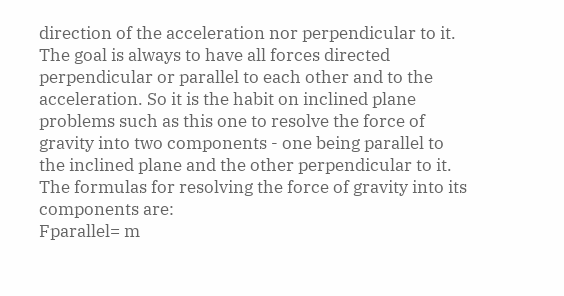direction of the acceleration nor perpendicular to it. The goal is always to have all forces directed perpendicular or parallel to each other and to the acceleration. So it is the habit on inclined plane problems such as this one to resolve the force of gravity into two components - one being parallel to the inclined plane and the other perpendicular to it. The formulas for resolving the force of gravity into its components are:
Fparallel= m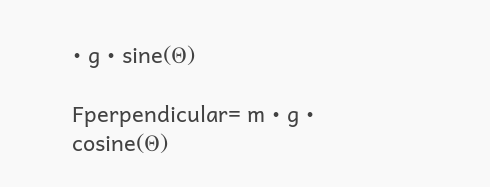• g • sine(Θ)

Fperpendicular= m • g • cosine(Θ)